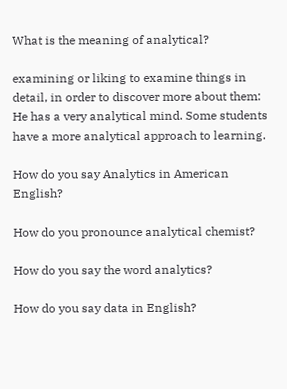What is the meaning of analytical?

examining or liking to examine things in detail, in order to discover more about them: He has a very analytical mind. Some students have a more analytical approach to learning.

How do you say Analytics in American English?

How do you pronounce analytical chemist?

How do you say the word analytics?

How do you say data in English?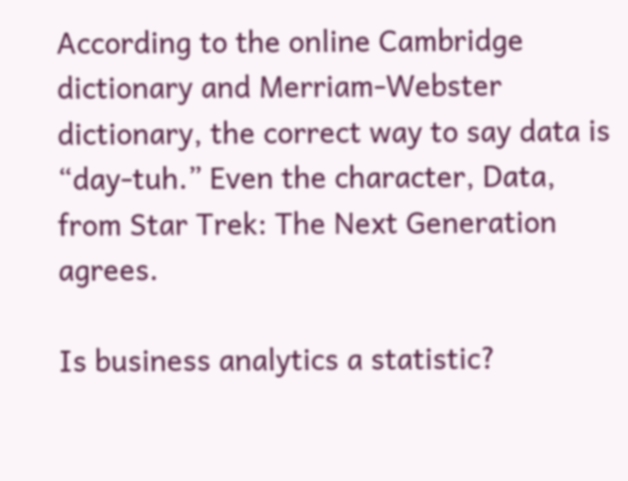According to the online Cambridge dictionary and Merriam-Webster dictionary, the correct way to say data is “day-tuh.” Even the character, Data, from Star Trek: The Next Generation agrees.

Is business analytics a statistic?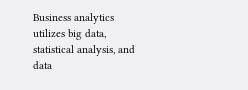Business analytics utilizes big data, statistical analysis, and data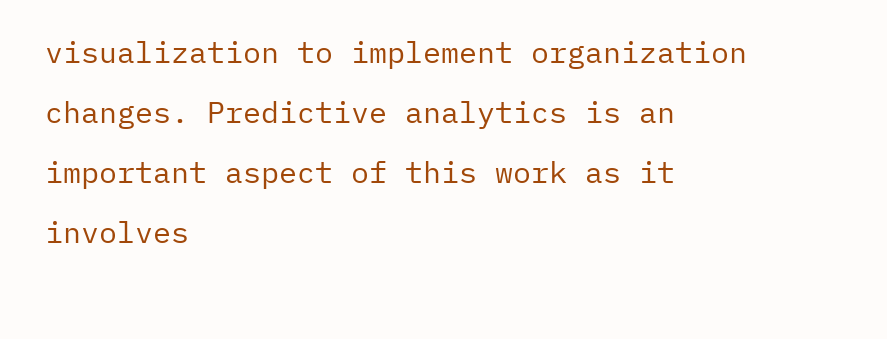visualization to implement organization changes. Predictive analytics is an important aspect of this work as it involves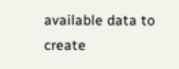available data to create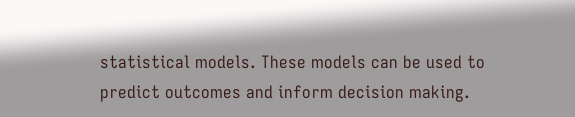statistical models. These models can be used to predict outcomes and inform decision making.